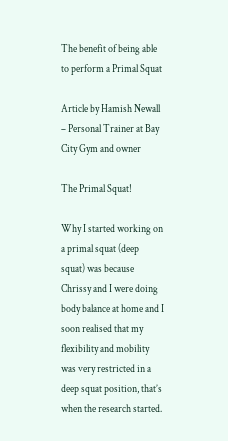The benefit of being able to perform a Primal Squat

Article by Hamish Newall – Personal Trainer at Bay City Gym and owner

The Primal Squat!

Why I started working on a primal squat (deep squat) was because Chrissy and I were doing body balance at home and I soon realised that my flexibility and mobility was very restricted in a deep squat position, that’s when the research started.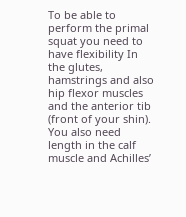To be able to perform the primal squat you need to have flexibility In the glutes, hamstrings and also hip flexor muscles and the anterior tib (front of your shin). You also need length in the calf muscle and Achilles’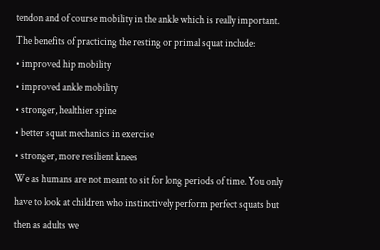tendon and of course mobility in the ankle which is really important.
The benefits of practicing the resting or primal squat include:
• improved hip mobility
• improved ankle mobility
• stronger, healthier spine
• better squat mechanics in exercise
• stronger, more resilient knees
We as humans are not meant to sit for long periods of time. You only have to look at children who instinctively perform perfect squats but then as adults we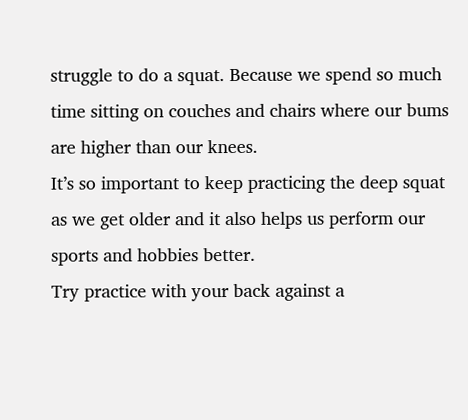struggle to do a squat. Because we spend so much time sitting on couches and chairs where our bums are higher than our knees.
It’s so important to keep practicing the deep squat as we get older and it also helps us perform our sports and hobbies better.
Try practice with your back against a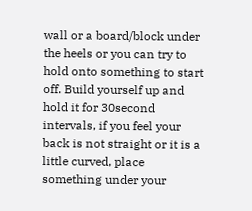wall or a board/block under the heels or you can try to hold onto something to start off. Build yourself up and hold it for 30second intervals, if you feel your back is not straight or it is a little curved, place something under your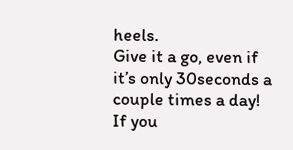heels.
Give it a go, even if it’s only 30seconds a couple times a day!
If you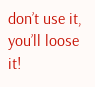don’t use it, you’ll loose it!